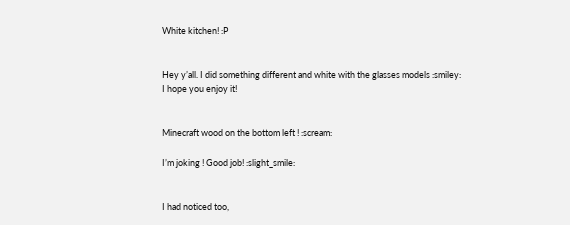White kitchen! :P


Hey y’all. I did something different and white with the glasses models :smiley:
I hope you enjoy it!


Minecraft wood on the bottom left ! :scream:

I’m joking ! Good job! :slight_smile:


I had noticed too,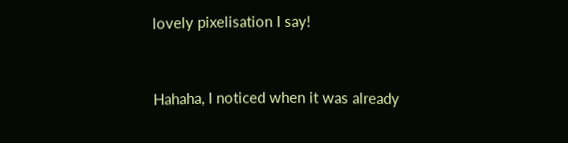lovely pixelisation I say!


Hahaha, I noticed when it was already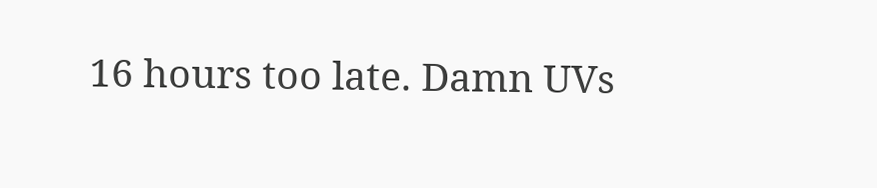16 hours too late. Damn UVs